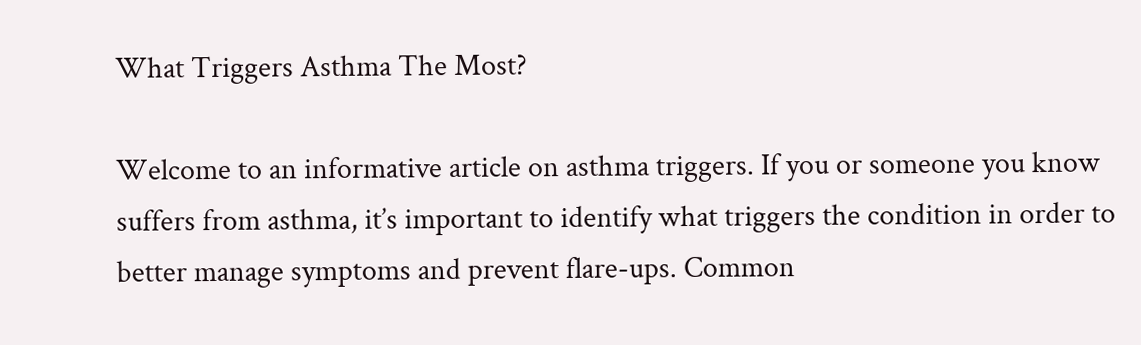What Triggers Asthma The Most?

Welcome to an informative article on asthma triggers. If you or someone you know suffers from asthma, it’s important to identify what triggers the condition in order to better manage symptoms and prevent flare-ups. Common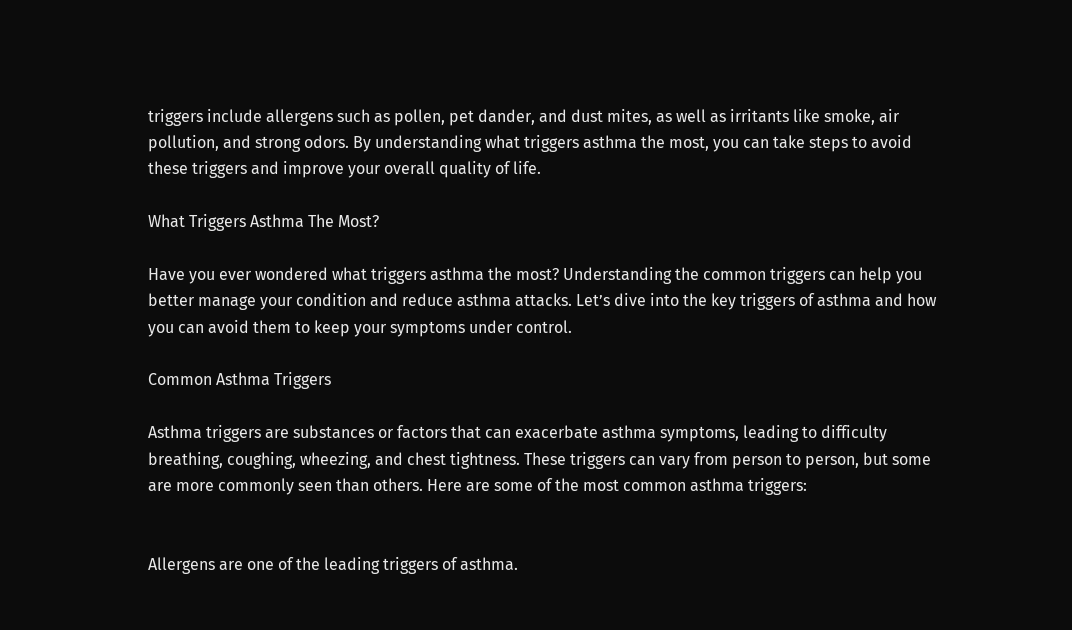triggers include allergens such as pollen, pet dander, and dust mites, as well as irritants like smoke, air pollution, and strong odors. By understanding what triggers asthma the most, you can take steps to avoid these triggers and improve your overall quality of life.

What Triggers Asthma The Most?

Have you ever wondered what triggers asthma the most? Understanding the common triggers can help you better manage your condition and reduce asthma attacks. Let’s dive into the key triggers of asthma and how you can avoid them to keep your symptoms under control.

Common Asthma Triggers

Asthma triggers are substances or factors that can exacerbate asthma symptoms, leading to difficulty breathing, coughing, wheezing, and chest tightness. These triggers can vary from person to person, but some are more commonly seen than others. Here are some of the most common asthma triggers:


Allergens are one of the leading triggers of asthma.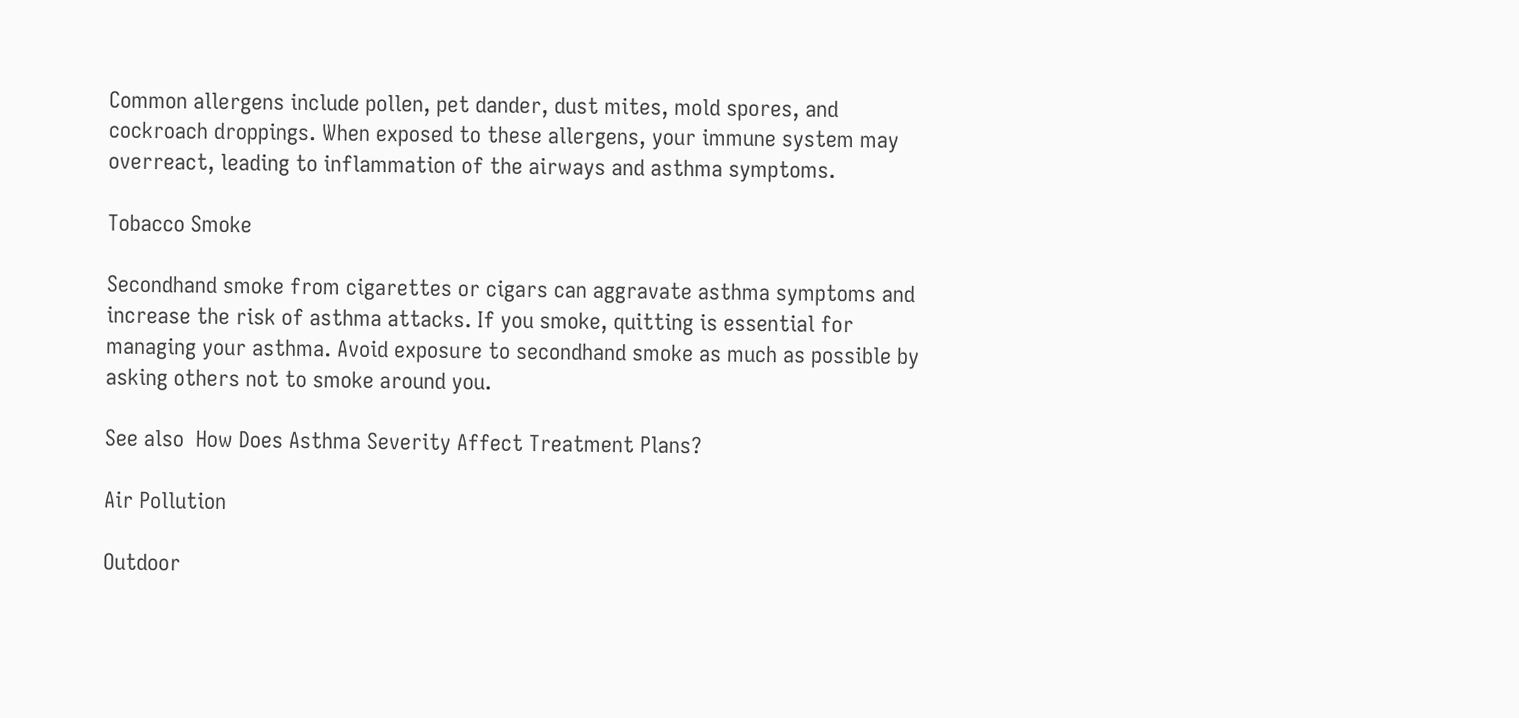Common allergens include pollen, pet dander, dust mites, mold spores, and cockroach droppings. When exposed to these allergens, your immune system may overreact, leading to inflammation of the airways and asthma symptoms.

Tobacco Smoke

Secondhand smoke from cigarettes or cigars can aggravate asthma symptoms and increase the risk of asthma attacks. If you smoke, quitting is essential for managing your asthma. Avoid exposure to secondhand smoke as much as possible by asking others not to smoke around you.

See also  How Does Asthma Severity Affect Treatment Plans?

Air Pollution

Outdoor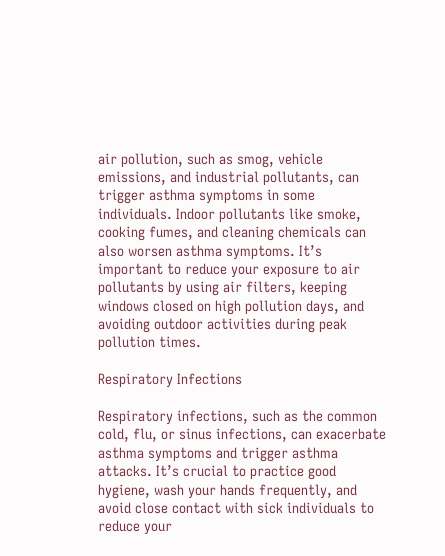air pollution, such as smog, vehicle emissions, and industrial pollutants, can trigger asthma symptoms in some individuals. Indoor pollutants like smoke, cooking fumes, and cleaning chemicals can also worsen asthma symptoms. It’s important to reduce your exposure to air pollutants by using air filters, keeping windows closed on high pollution days, and avoiding outdoor activities during peak pollution times.

Respiratory Infections

Respiratory infections, such as the common cold, flu, or sinus infections, can exacerbate asthma symptoms and trigger asthma attacks. It’s crucial to practice good hygiene, wash your hands frequently, and avoid close contact with sick individuals to reduce your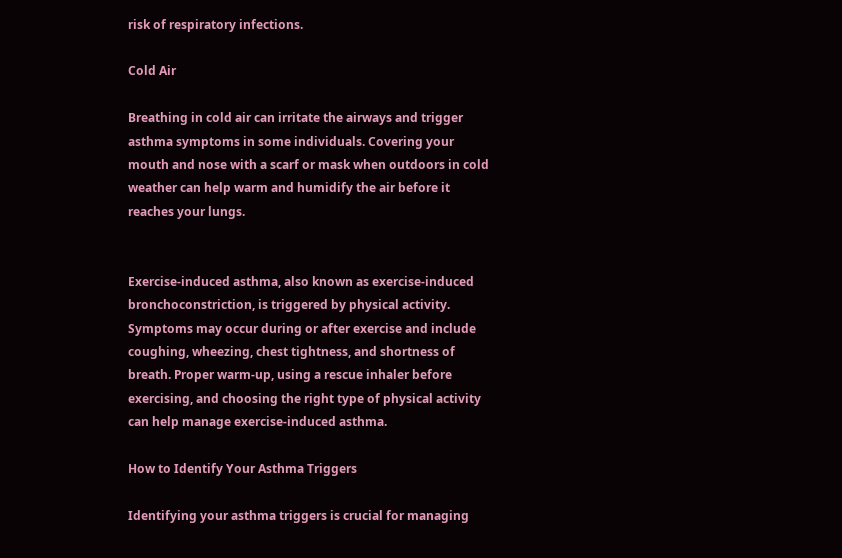risk of respiratory infections.

Cold Air

Breathing in cold air can irritate the airways and trigger asthma symptoms in some individuals. Covering your mouth and nose with a scarf or mask when outdoors in cold weather can help warm and humidify the air before it reaches your lungs.


Exercise-induced asthma, also known as exercise-induced bronchoconstriction, is triggered by physical activity. Symptoms may occur during or after exercise and include coughing, wheezing, chest tightness, and shortness of breath. Proper warm-up, using a rescue inhaler before exercising, and choosing the right type of physical activity can help manage exercise-induced asthma.

How to Identify Your Asthma Triggers

Identifying your asthma triggers is crucial for managing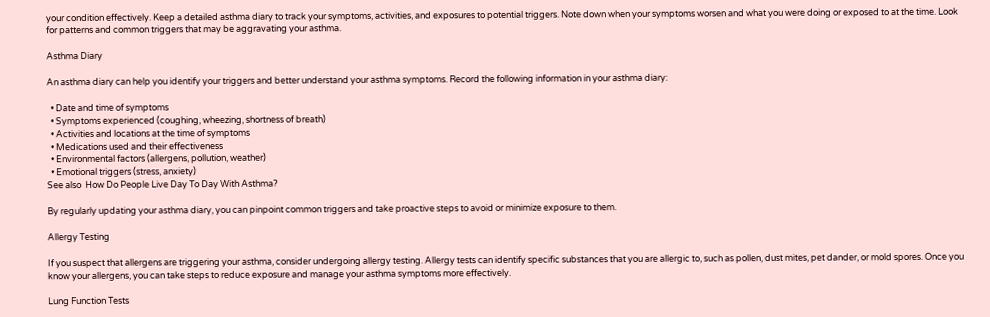your condition effectively. Keep a detailed asthma diary to track your symptoms, activities, and exposures to potential triggers. Note down when your symptoms worsen and what you were doing or exposed to at the time. Look for patterns and common triggers that may be aggravating your asthma.

Asthma Diary

An asthma diary can help you identify your triggers and better understand your asthma symptoms. Record the following information in your asthma diary:

  • Date and time of symptoms
  • Symptoms experienced (coughing, wheezing, shortness of breath)
  • Activities and locations at the time of symptoms
  • Medications used and their effectiveness
  • Environmental factors (allergens, pollution, weather)
  • Emotional triggers (stress, anxiety)
See also  How Do People Live Day To Day With Asthma?

By regularly updating your asthma diary, you can pinpoint common triggers and take proactive steps to avoid or minimize exposure to them.

Allergy Testing

If you suspect that allergens are triggering your asthma, consider undergoing allergy testing. Allergy tests can identify specific substances that you are allergic to, such as pollen, dust mites, pet dander, or mold spores. Once you know your allergens, you can take steps to reduce exposure and manage your asthma symptoms more effectively.

Lung Function Tests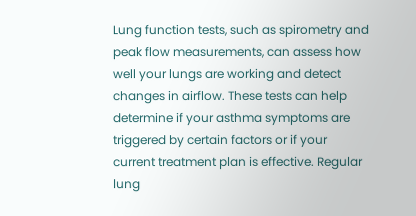Lung function tests, such as spirometry and peak flow measurements, can assess how well your lungs are working and detect changes in airflow. These tests can help determine if your asthma symptoms are triggered by certain factors or if your current treatment plan is effective. Regular lung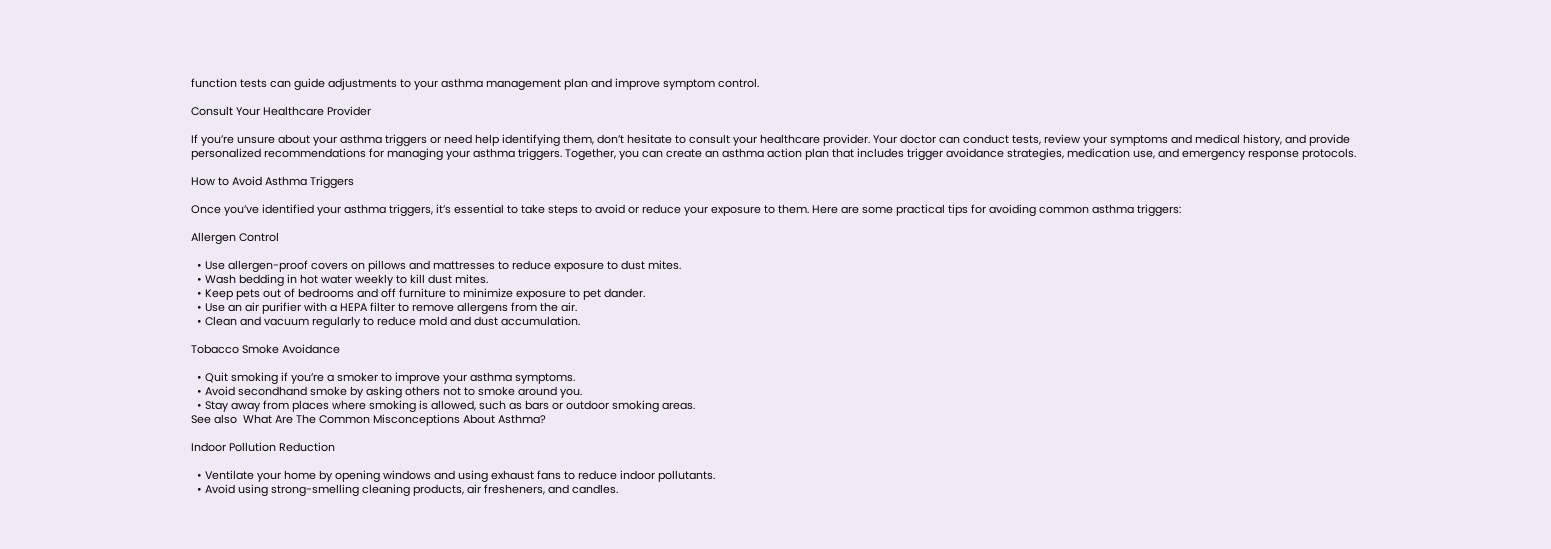function tests can guide adjustments to your asthma management plan and improve symptom control.

Consult Your Healthcare Provider

If you’re unsure about your asthma triggers or need help identifying them, don’t hesitate to consult your healthcare provider. Your doctor can conduct tests, review your symptoms and medical history, and provide personalized recommendations for managing your asthma triggers. Together, you can create an asthma action plan that includes trigger avoidance strategies, medication use, and emergency response protocols.

How to Avoid Asthma Triggers

Once you’ve identified your asthma triggers, it’s essential to take steps to avoid or reduce your exposure to them. Here are some practical tips for avoiding common asthma triggers:

Allergen Control

  • Use allergen-proof covers on pillows and mattresses to reduce exposure to dust mites.
  • Wash bedding in hot water weekly to kill dust mites.
  • Keep pets out of bedrooms and off furniture to minimize exposure to pet dander.
  • Use an air purifier with a HEPA filter to remove allergens from the air.
  • Clean and vacuum regularly to reduce mold and dust accumulation.

Tobacco Smoke Avoidance

  • Quit smoking if you’re a smoker to improve your asthma symptoms.
  • Avoid secondhand smoke by asking others not to smoke around you.
  • Stay away from places where smoking is allowed, such as bars or outdoor smoking areas.
See also  What Are The Common Misconceptions About Asthma?

Indoor Pollution Reduction

  • Ventilate your home by opening windows and using exhaust fans to reduce indoor pollutants.
  • Avoid using strong-smelling cleaning products, air fresheners, and candles.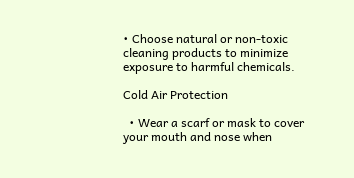• Choose natural or non-toxic cleaning products to minimize exposure to harmful chemicals.

Cold Air Protection

  • Wear a scarf or mask to cover your mouth and nose when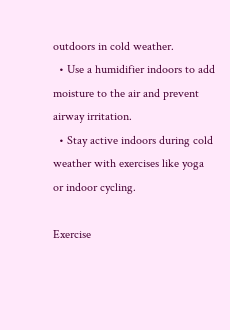outdoors in cold weather.
  • Use a humidifier indoors to add moisture to the air and prevent airway irritation.
  • Stay active indoors during cold weather with exercises like yoga or indoor cycling.

Exercise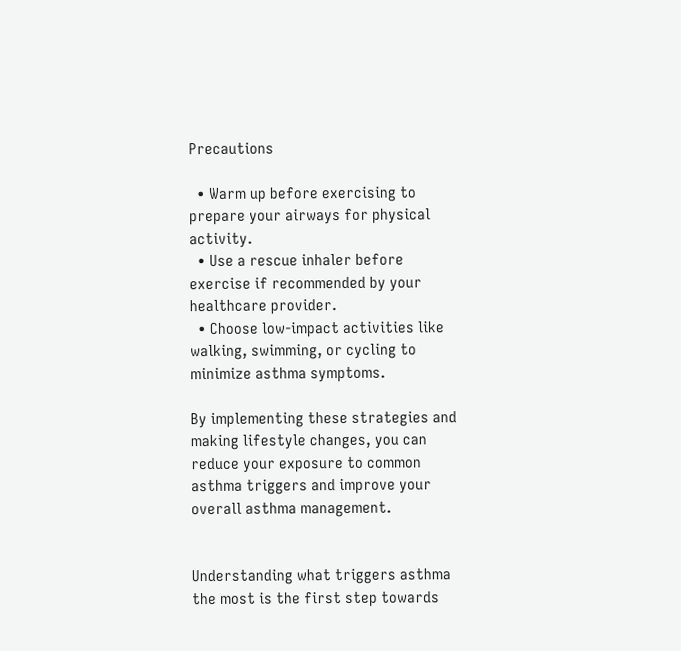Precautions

  • Warm up before exercising to prepare your airways for physical activity.
  • Use a rescue inhaler before exercise if recommended by your healthcare provider.
  • Choose low-impact activities like walking, swimming, or cycling to minimize asthma symptoms.

By implementing these strategies and making lifestyle changes, you can reduce your exposure to common asthma triggers and improve your overall asthma management.


Understanding what triggers asthma the most is the first step towards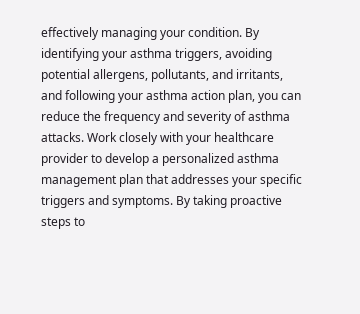effectively managing your condition. By identifying your asthma triggers, avoiding potential allergens, pollutants, and irritants, and following your asthma action plan, you can reduce the frequency and severity of asthma attacks. Work closely with your healthcare provider to develop a personalized asthma management plan that addresses your specific triggers and symptoms. By taking proactive steps to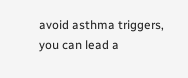avoid asthma triggers, you can lead a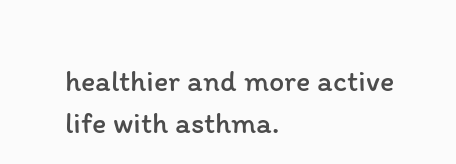healthier and more active life with asthma.